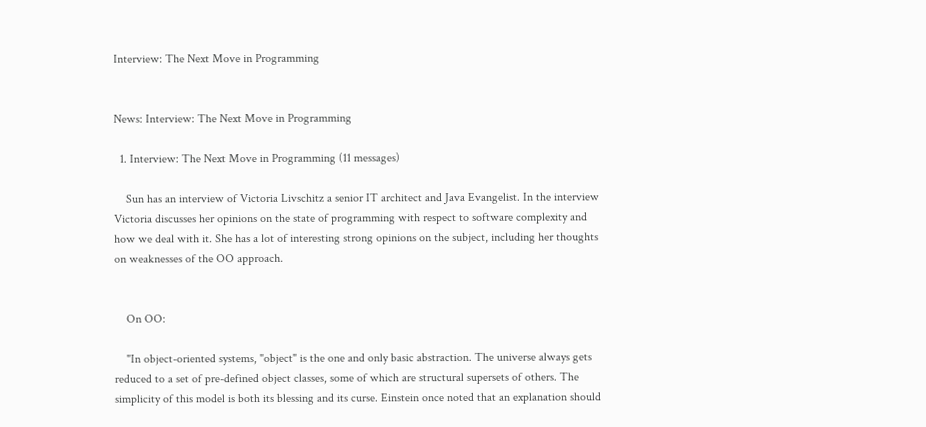Interview: The Next Move in Programming


News: Interview: The Next Move in Programming

  1. Interview: The Next Move in Programming (11 messages)

    Sun has an interview of Victoria Livschitz a senior IT architect and Java Evangelist. In the interview Victoria discusses her opinions on the state of programming with respect to software complexity and how we deal with it. She has a lot of interesting strong opinions on the subject, including her thoughts on weaknesses of the OO approach.


    On OO:

    "In object-oriented systems, "object" is the one and only basic abstraction. The universe always gets reduced to a set of pre-defined object classes, some of which are structural supersets of others. The simplicity of this model is both its blessing and its curse. Einstein once noted that an explanation should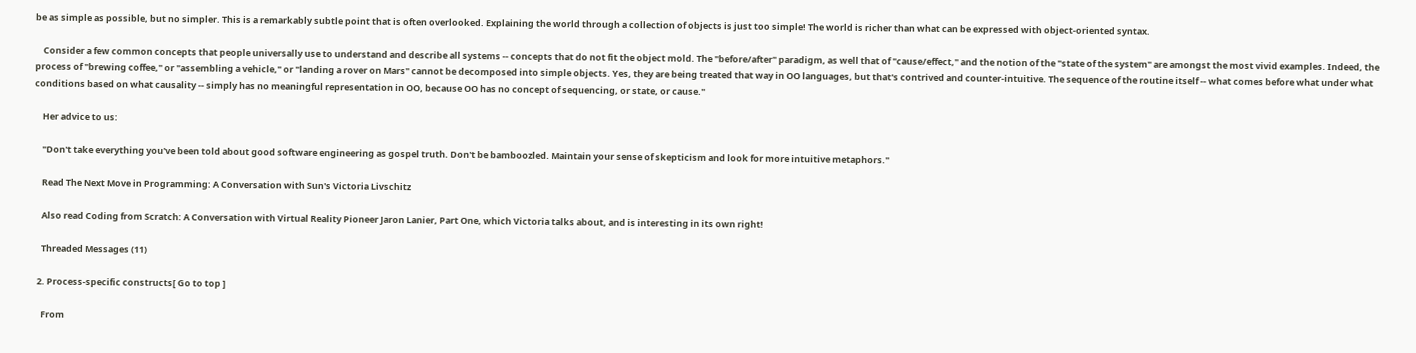be as simple as possible, but no simpler. This is a remarkably subtle point that is often overlooked. Explaining the world through a collection of objects is just too simple! The world is richer than what can be expressed with object-oriented syntax.

    Consider a few common concepts that people universally use to understand and describe all systems -- concepts that do not fit the object mold. The "before/after" paradigm, as well that of "cause/effect," and the notion of the "state of the system" are amongst the most vivid examples. Indeed, the process of "brewing coffee," or "assembling a vehicle," or "landing a rover on Mars" cannot be decomposed into simple objects. Yes, they are being treated that way in OO languages, but that's contrived and counter-intuitive. The sequence of the routine itself -- what comes before what under what conditions based on what causality -- simply has no meaningful representation in OO, because OO has no concept of sequencing, or state, or cause."

    Her advice to us:

    "Don't take everything you've been told about good software engineering as gospel truth. Don't be bamboozled. Maintain your sense of skepticism and look for more intuitive metaphors."

    Read The Next Move in Programming: A Conversation with Sun's Victoria Livschitz

    Also read Coding from Scratch: A Conversation with Virtual Reality Pioneer Jaron Lanier, Part One, which Victoria talks about, and is interesting in its own right!

    Threaded Messages (11)

  2. Process-specific constructs[ Go to top ]

    From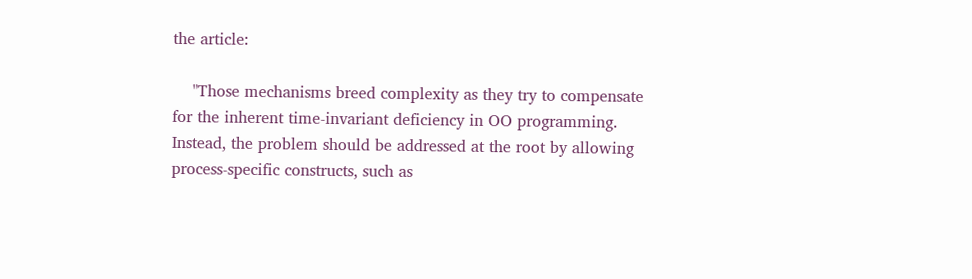the article:

    "Those mechanisms breed complexity as they try to compensate for the inherent time-invariant deficiency in OO programming. Instead, the problem should be addressed at the root by allowing process-specific constructs, such as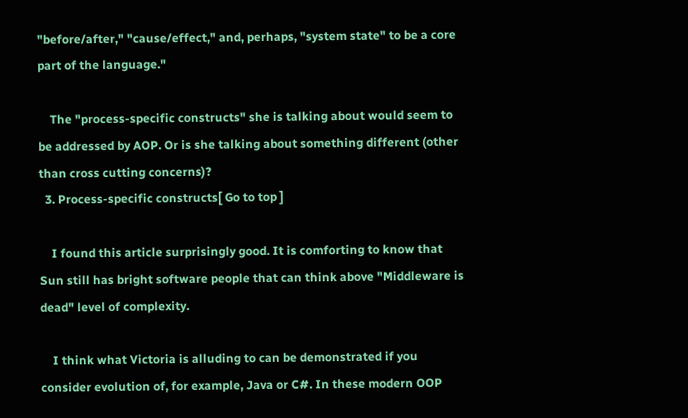"before/after," "cause/effect," and, perhaps, "system state" to be a core part of the language."

    The "process-specific constructs" she is talking about would seem to be addressed by AOP. Or is she talking about something different (other than cross cutting concerns)?
  3. Process-specific constructs[ Go to top ]

    I found this article surprisingly good. It is comforting to know that Sun still has bright software people that can think above "Middleware is dead" level of complexity.

    I think what Victoria is alluding to can be demonstrated if you consider evolution of, for example, Java or C#. In these modern OOP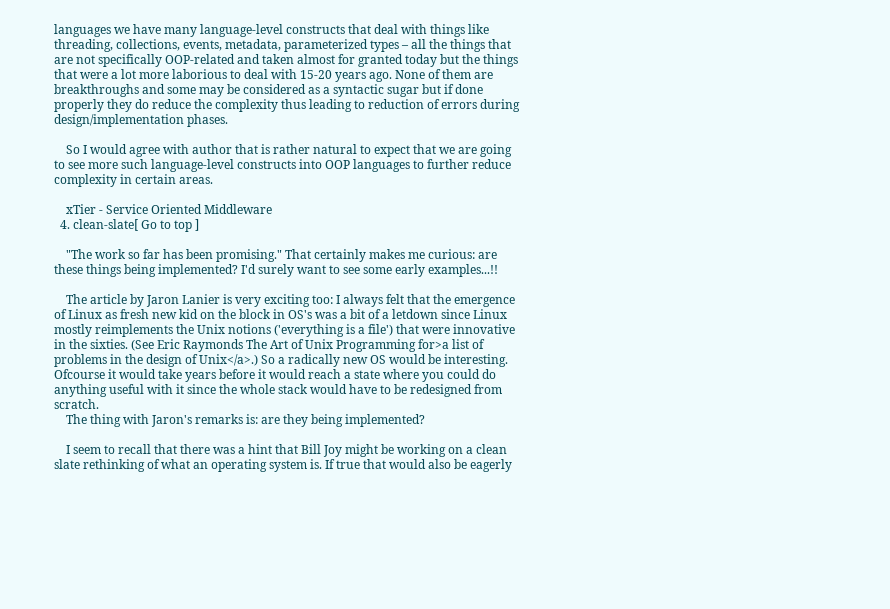languages we have many language-level constructs that deal with things like threading, collections, events, metadata, parameterized types – all the things that are not specifically OOP-related and taken almost for granted today but the things that were a lot more laborious to deal with 15-20 years ago. None of them are breakthroughs and some may be considered as a syntactic sugar but if done properly they do reduce the complexity thus leading to reduction of errors during design/implementation phases.

    So I would agree with author that is rather natural to expect that we are going to see more such language-level constructs into OOP languages to further reduce complexity in certain areas.

    xTier - Service Oriented Middleware
  4. clean-slate[ Go to top ]

    "The work so far has been promising." That certainly makes me curious: are these things being implemented? I'd surely want to see some early examples...!!

    The article by Jaron Lanier is very exciting too: I always felt that the emergence of Linux as fresh new kid on the block in OS's was a bit of a letdown since Linux mostly reimplements the Unix notions ('everything is a file') that were innovative in the sixties. (See Eric Raymonds The Art of Unix Programming for>a list of problems in the design of Unix</a>.) So a radically new OS would be interesting. Ofcourse it would take years before it would reach a state where you could do anything useful with it since the whole stack would have to be redesigned from scratch.
    The thing with Jaron's remarks is: are they being implemented?

    I seem to recall that there was a hint that Bill Joy might be working on a clean slate rethinking of what an operating system is. If true that would also be eagerly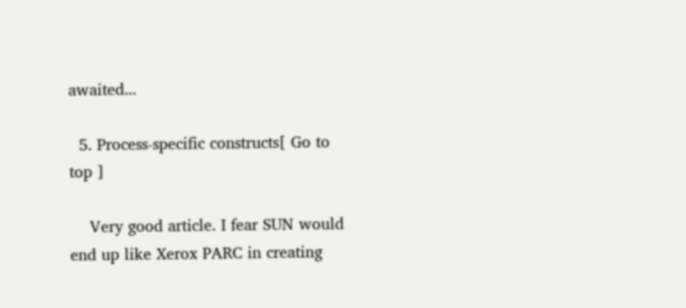awaited...

  5. Process-specific constructs[ Go to top ]

    Very good article. I fear SUN would end up like Xerox PARC in creating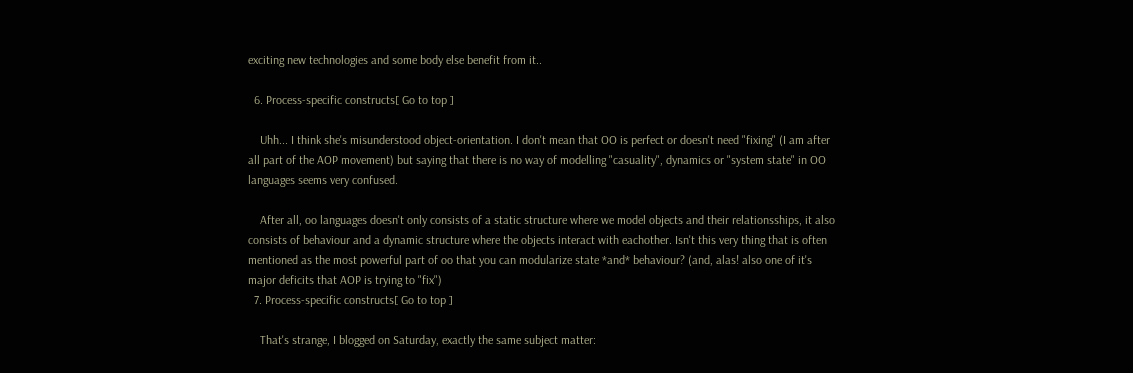exciting new technologies and some body else benefit from it..

  6. Process-specific constructs[ Go to top ]

    Uhh... I think she's misunderstood object-orientation. I don't mean that OO is perfect or doesn't need "fixing" (I am after all part of the AOP movement) but saying that there is no way of modelling "casuality", dynamics or "system state" in OO languages seems very confused.

    After all, oo languages doesn't only consists of a static structure where we model objects and their relationsships, it also consists of behaviour and a dynamic structure where the objects interact with eachother. Isn't this very thing that is often mentioned as the most powerful part of oo that you can modularize state *and* behaviour? (and, alas! also one of it's major deficits that AOP is trying to "fix")
  7. Process-specific constructs[ Go to top ]

    That's strange, I blogged on Saturday, exactly the same subject matter: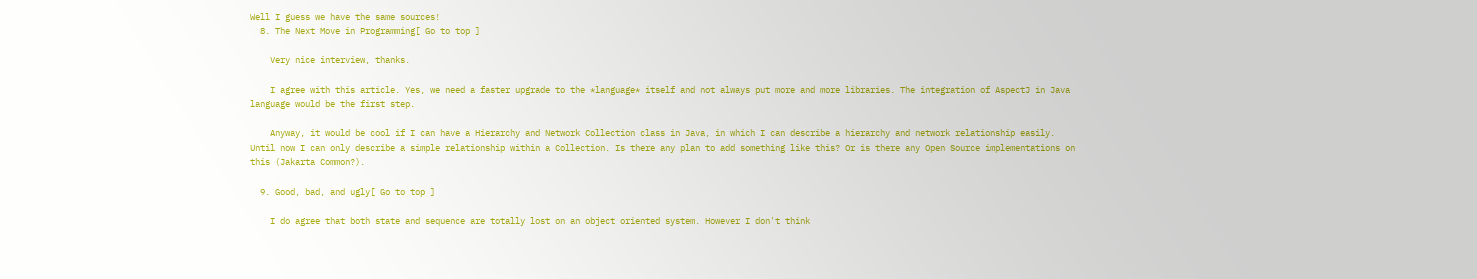Well I guess we have the same sources!
  8. The Next Move in Programming[ Go to top ]

    Very nice interview, thanks.

    I agree with this article. Yes, we need a faster upgrade to the *language* itself and not always put more and more libraries. The integration of AspectJ in Java language would be the first step.

    Anyway, it would be cool if I can have a Hierarchy and Network Collection class in Java, in which I can describe a hierarchy and network relationship easily. Until now I can only describe a simple relationship within a Collection. Is there any plan to add something like this? Or is there any Open Source implementations on this (Jakarta Common?).

  9. Good, bad, and ugly[ Go to top ]

    I do agree that both state and sequence are totally lost on an object oriented system. However I don't think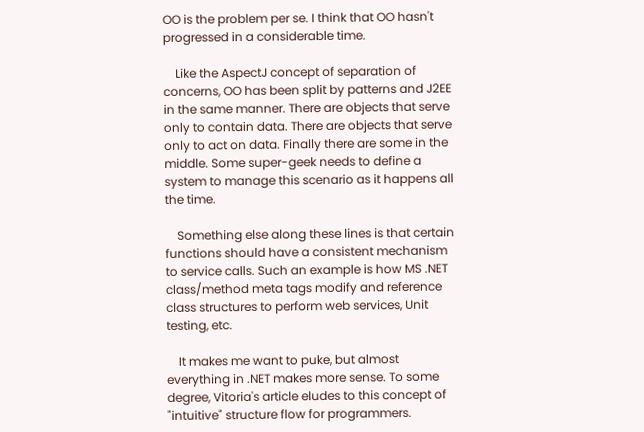OO is the problem per se. I think that OO hasn't progressed in a considerable time.

    Like the AspectJ concept of separation of concerns, OO has been split by patterns and J2EE in the same manner. There are objects that serve only to contain data. There are objects that serve only to act on data. Finally there are some in the middle. Some super-geek needs to define a system to manage this scenario as it happens all the time.

    Something else along these lines is that certain functions should have a consistent mechanism to service calls. Such an example is how MS .NET class/method meta tags modify and reference class structures to perform web services, Unit testing, etc.

    It makes me want to puke, but almost everything in .NET makes more sense. To some degree, Vitoria's article eludes to this concept of "intuitive" structure flow for programmers.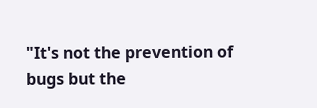"It's not the prevention of bugs but the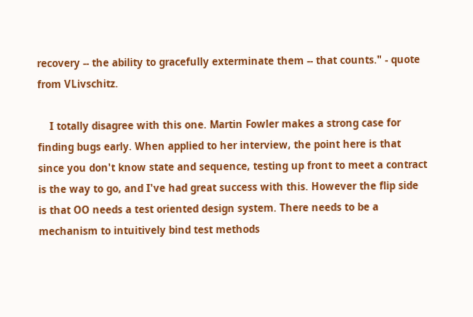recovery -- the ability to gracefully exterminate them -- that counts." - quote from VLivschitz.

    I totally disagree with this one. Martin Fowler makes a strong case for finding bugs early. When applied to her interview, the point here is that since you don't know state and sequence, testing up front to meet a contract is the way to go, and I've had great success with this. However the flip side is that OO needs a test oriented design system. There needs to be a mechanism to intuitively bind test methods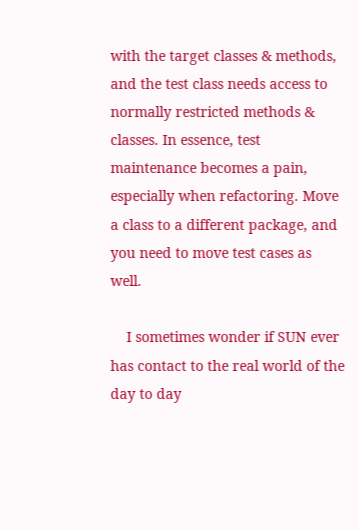with the target classes & methods, and the test class needs access to normally restricted methods & classes. In essence, test maintenance becomes a pain, especially when refactoring. Move a class to a different package, and you need to move test cases as well.

    I sometimes wonder if SUN ever has contact to the real world of the day to day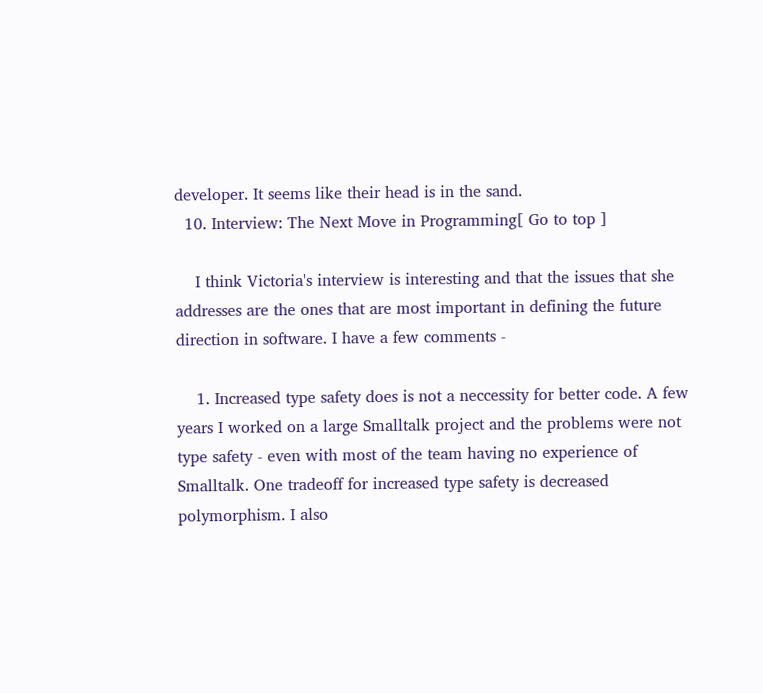developer. It seems like their head is in the sand.
  10. Interview: The Next Move in Programming[ Go to top ]

    I think Victoria's interview is interesting and that the issues that she addresses are the ones that are most important in defining the future direction in software. I have a few comments -

    1. Increased type safety does is not a neccessity for better code. A few years I worked on a large Smalltalk project and the problems were not type safety - even with most of the team having no experience of Smalltalk. One tradeoff for increased type safety is decreased polymorphism. I also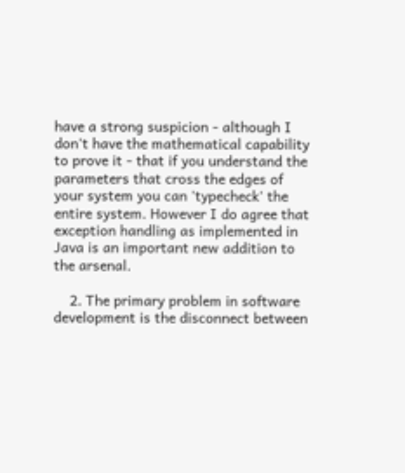have a strong suspicion - although I don't have the mathematical capability to prove it - that if you understand the parameters that cross the edges of your system you can 'typecheck' the entire system. However I do agree that exception handling as implemented in Java is an important new addition to the arsenal.

    2. The primary problem in software development is the disconnect between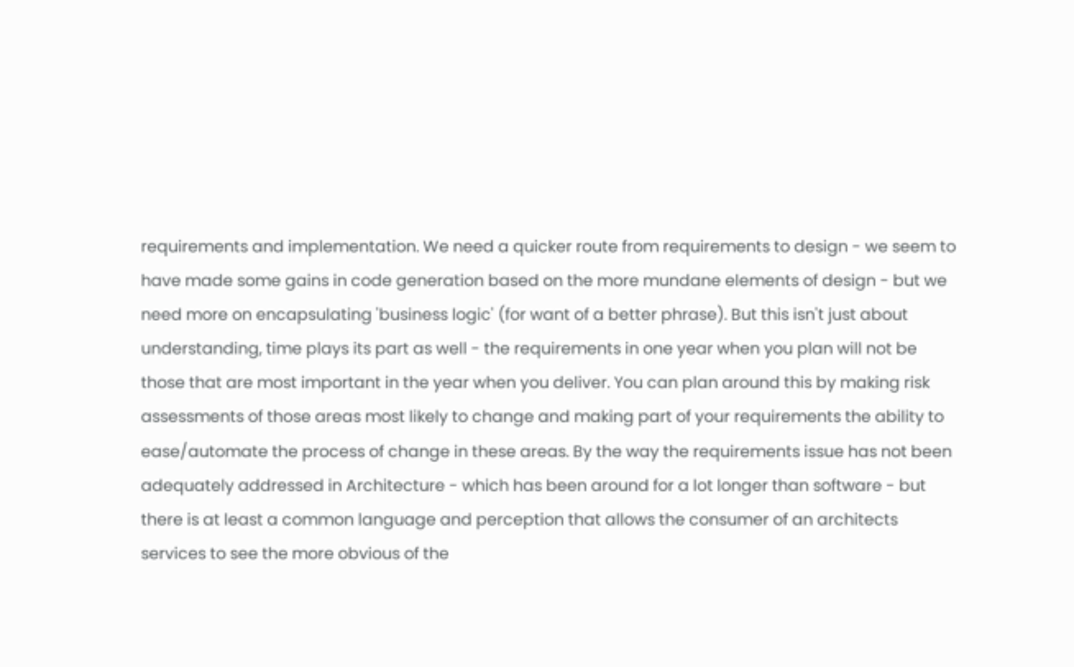requirements and implementation. We need a quicker route from requirements to design - we seem to have made some gains in code generation based on the more mundane elements of design - but we need more on encapsulating 'business logic' (for want of a better phrase). But this isn't just about understanding, time plays its part as well - the requirements in one year when you plan will not be those that are most important in the year when you deliver. You can plan around this by making risk assessments of those areas most likely to change and making part of your requirements the ability to ease/automate the process of change in these areas. By the way the requirements issue has not been adequately addressed in Architecture - which has been around for a lot longer than software - but there is at least a common language and perception that allows the consumer of an architects services to see the more obvious of the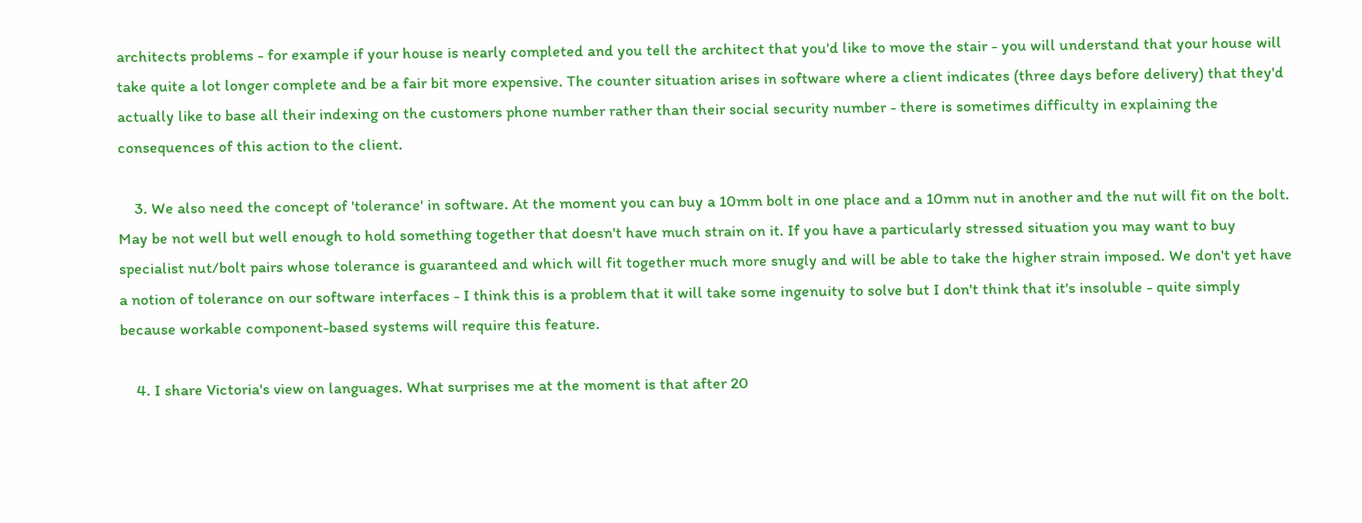architects problems - for example if your house is nearly completed and you tell the architect that you'd like to move the stair - you will understand that your house will take quite a lot longer complete and be a fair bit more expensive. The counter situation arises in software where a client indicates (three days before delivery) that they'd actually like to base all their indexing on the customers phone number rather than their social security number - there is sometimes difficulty in explaining the consequences of this action to the client.

    3. We also need the concept of 'tolerance' in software. At the moment you can buy a 10mm bolt in one place and a 10mm nut in another and the nut will fit on the bolt. May be not well but well enough to hold something together that doesn't have much strain on it. If you have a particularly stressed situation you may want to buy specialist nut/bolt pairs whose tolerance is guaranteed and which will fit together much more snugly and will be able to take the higher strain imposed. We don't yet have a notion of tolerance on our software interfaces - I think this is a problem that it will take some ingenuity to solve but I don't think that it's insoluble - quite simply because workable component-based systems will require this feature.

    4. I share Victoria's view on languages. What surprises me at the moment is that after 20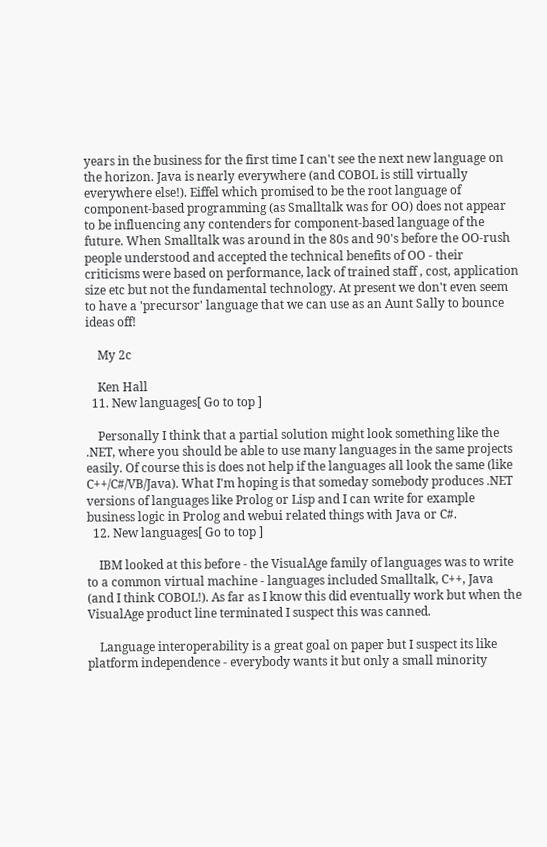years in the business for the first time I can't see the next new language on the horizon. Java is nearly everywhere (and COBOL is still virtually everywhere else!). Eiffel which promised to be the root language of component-based programming (as Smalltalk was for OO) does not appear to be influencing any contenders for component-based language of the future. When Smalltalk was around in the 80s and 90's before the OO-rush people understood and accepted the technical benefits of OO - their criticisms were based on performance, lack of trained staff , cost, application size etc but not the fundamental technology. At present we don't even seem to have a 'precursor' language that we can use as an Aunt Sally to bounce ideas off!

    My 2c

    Ken Hall
  11. New languages[ Go to top ]

    Personally I think that a partial solution might look something like the .NET, where you should be able to use many languages in the same projects easily. Of course this is does not help if the languages all look the same (like C++/C#/VB/Java). What I'm hoping is that someday somebody produces .NET versions of languages like Prolog or Lisp and I can write for example business logic in Prolog and webui related things with Java or C#.
  12. New languages[ Go to top ]

    IBM looked at this before - the VisualAge family of languages was to write to a common virtual machine - languages included Smalltalk, C++, Java (and I think COBOL!). As far as I know this did eventually work but when the VisualAge product line terminated I suspect this was canned.

    Language interoperability is a great goal on paper but I suspect its like platform independence - everybody wants it but only a small minority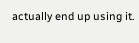actually end up using it.